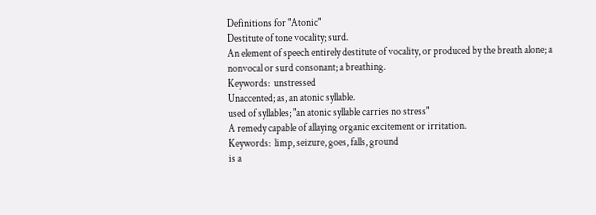Definitions for "Atonic"
Destitute of tone vocality; surd.
An element of speech entirely destitute of vocality, or produced by the breath alone; a nonvocal or surd consonant; a breathing.
Keywords:  unstressed
Unaccented; as, an atonic syllable.
used of syllables; "an atonic syllable carries no stress"
A remedy capable of allaying organic excitement or irritation.
Keywords:  limp, seizure, goes, falls, ground
is a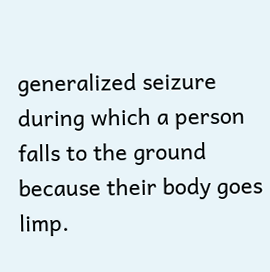generalized seizure during which a person falls to the ground because their body goes limp.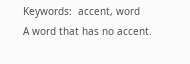Keywords:  accent, word
A word that has no accent.